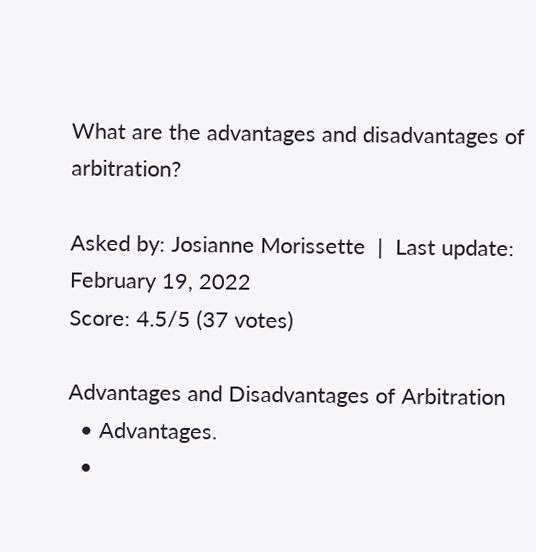What are the advantages and disadvantages of arbitration?

Asked by: Josianne Morissette  |  Last update: February 19, 2022
Score: 4.5/5 (37 votes)

Advantages and Disadvantages of Arbitration
  • Advantages.
  •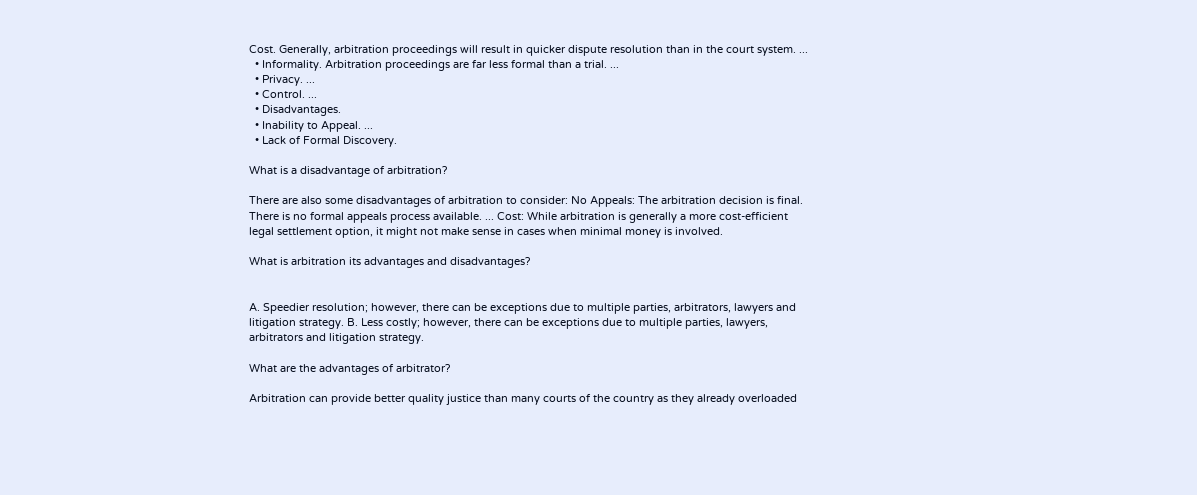Cost. Generally, arbitration proceedings will result in quicker dispute resolution than in the court system. ...
  • Informality. Arbitration proceedings are far less formal than a trial. ...
  • Privacy. ...
  • Control. ...
  • Disadvantages.
  • Inability to Appeal. ...
  • Lack of Formal Discovery.

What is a disadvantage of arbitration?

There are also some disadvantages of arbitration to consider: No Appeals: The arbitration decision is final. There is no formal appeals process available. ... Cost: While arbitration is generally a more cost-efficient legal settlement option, it might not make sense in cases when minimal money is involved.

What is arbitration its advantages and disadvantages?


A. Speedier resolution; however, there can be exceptions due to multiple parties, arbitrators, lawyers and litigation strategy. B. Less costly; however, there can be exceptions due to multiple parties, lawyers, arbitrators and litigation strategy.

What are the advantages of arbitrator?

Arbitration can provide better quality justice than many courts of the country as they already overloaded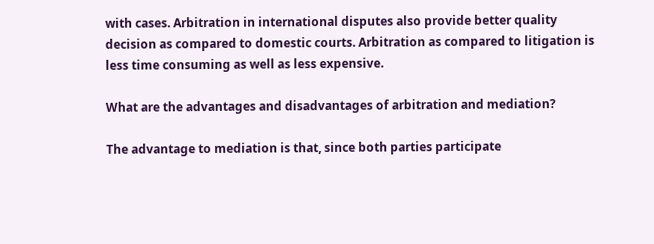with cases. Arbitration in international disputes also provide better quality decision as compared to domestic courts. Arbitration as compared to litigation is less time consuming as well as less expensive.

What are the advantages and disadvantages of arbitration and mediation?

The advantage to mediation is that, since both parties participate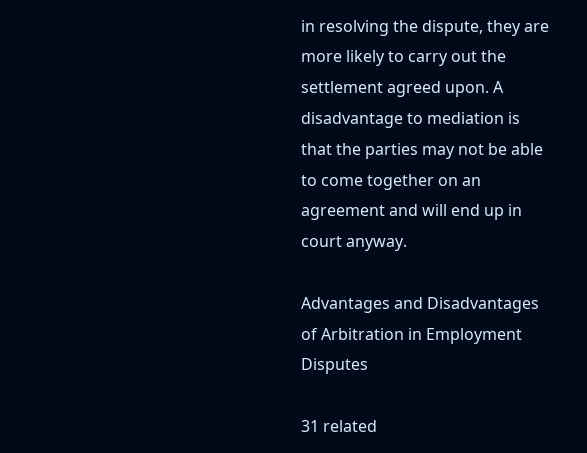in resolving the dispute, they are more likely to carry out the settlement agreed upon. A disadvantage to mediation is that the parties may not be able to come together on an agreement and will end up in court anyway.

Advantages and Disadvantages of Arbitration in Employment Disputes

31 related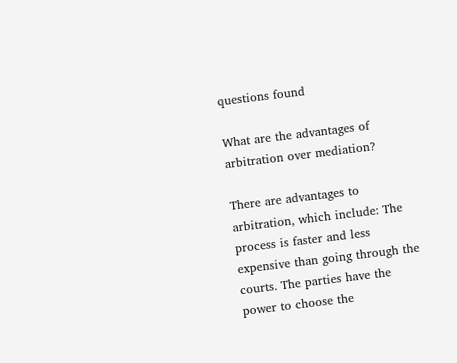questions found

What are the advantages of arbitration over mediation?

There are advantages to arbitration, which include: The process is faster and less expensive than going through the courts. The parties have the power to choose the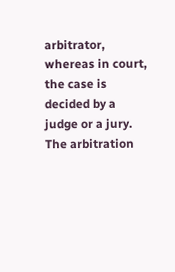arbitrator, whereas in court, the case is decided by a judge or a jury. The arbitration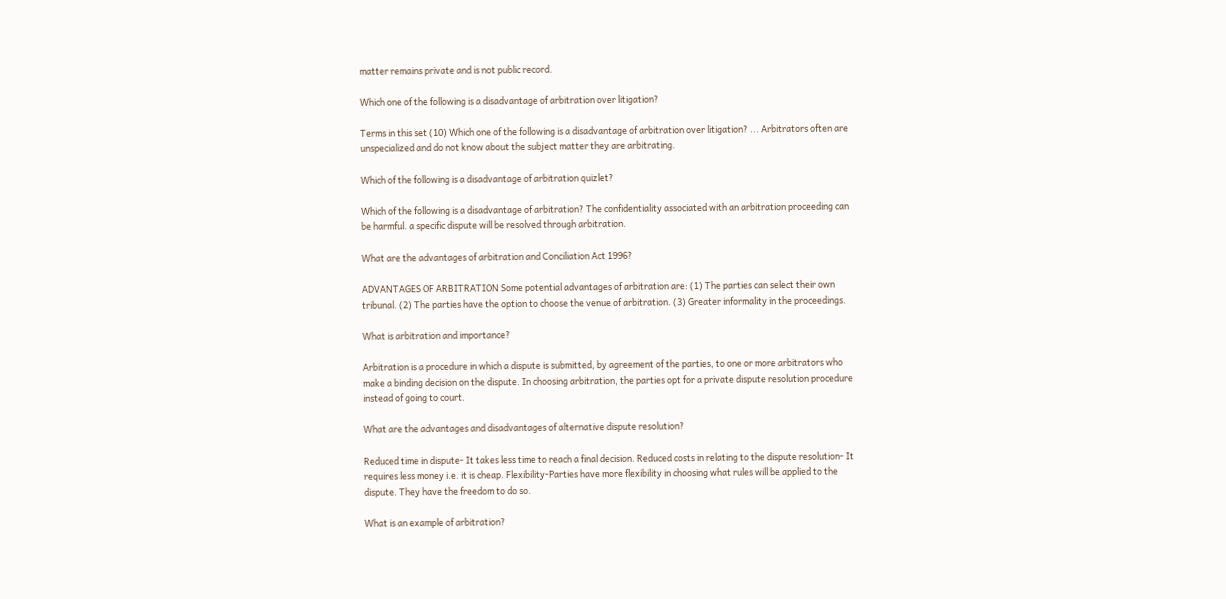matter remains private and is not public record.

Which one of the following is a disadvantage of arbitration over litigation?

Terms in this set (10) Which one of the following is a disadvantage of arbitration over litigation? ... Arbitrators often are unspecialized and do not know about the subject matter they are arbitrating.

Which of the following is a disadvantage of arbitration quizlet?

Which of the following is a disadvantage of arbitration? The confidentiality associated with an arbitration proceeding can be harmful. a specific dispute will be resolved through arbitration.

What are the advantages of arbitration and Conciliation Act 1996?

ADVANTAGES OF ARBITRATION Some potential advantages of arbitration are: (1) The parties can select their own tribunal. (2) The parties have the option to choose the venue of arbitration. (3) Greater informality in the proceedings.

What is arbitration and importance?

Arbitration is a procedure in which a dispute is submitted, by agreement of the parties, to one or more arbitrators who make a binding decision on the dispute. In choosing arbitration, the parties opt for a private dispute resolution procedure instead of going to court.

What are the advantages and disadvantages of alternative dispute resolution?

Reduced time in dispute- It takes less time to reach a final decision. Reduced costs in relating to the dispute resolution- It requires less money i.e. it is cheap. Flexibility-Parties have more flexibility in choosing what rules will be applied to the dispute. They have the freedom to do so.

What is an example of arbitration?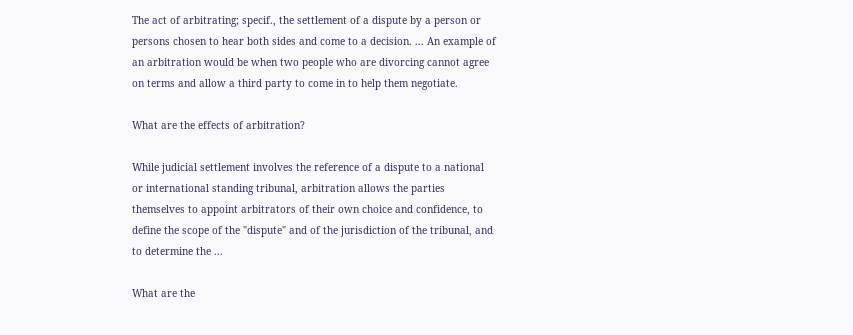The act of arbitrating; specif., the settlement of a dispute by a person or persons chosen to hear both sides and come to a decision. ... An example of an arbitration would be when two people who are divorcing cannot agree on terms and allow a third party to come in to help them negotiate.

What are the effects of arbitration?

While judicial settlement involves the reference of a dispute to a national or international standing tribunal, arbitration allows the parties themselves to appoint arbitrators of their own choice and confidence, to define the scope of the "dispute" and of the jurisdiction of the tribunal, and to determine the ...

What are the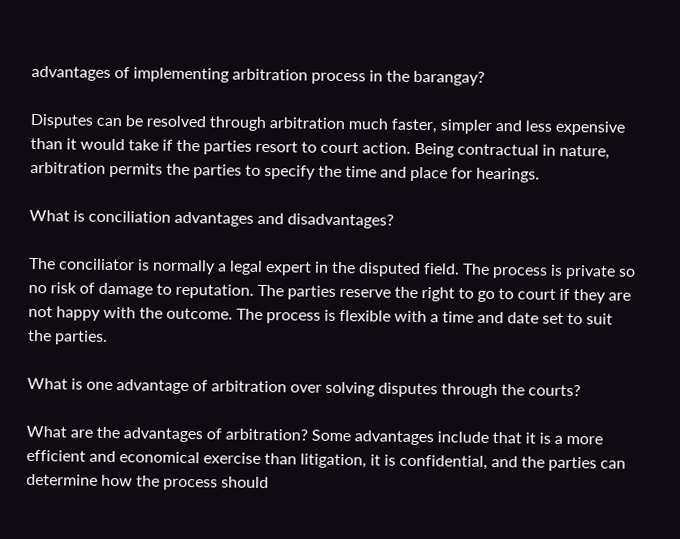advantages of implementing arbitration process in the barangay?

Disputes can be resolved through arbitration much faster, simpler and less expensive than it would take if the parties resort to court action. Being contractual in nature, arbitration permits the parties to specify the time and place for hearings.

What is conciliation advantages and disadvantages?

The conciliator is normally a legal expert in the disputed field. The process is private so no risk of damage to reputation. The parties reserve the right to go to court if they are not happy with the outcome. The process is flexible with a time and date set to suit the parties.

What is one advantage of arbitration over solving disputes through the courts?

What are the advantages of arbitration? Some advantages include that it is a more efficient and economical exercise than litigation, it is confidential, and the parties can determine how the process should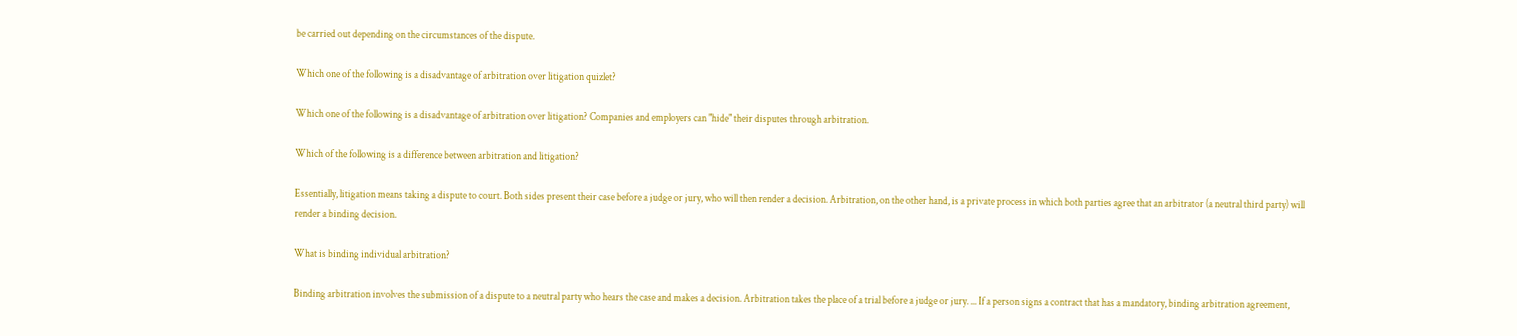be carried out depending on the circumstances of the dispute.

Which one of the following is a disadvantage of arbitration over litigation quizlet?

Which one of the following is a disadvantage of arbitration over litigation? Companies and employers can "hide" their disputes through arbitration.

Which of the following is a difference between arbitration and litigation?

Essentially, litigation means taking a dispute to court. Both sides present their case before a judge or jury, who will then render a decision. Arbitration, on the other hand, is a private process in which both parties agree that an arbitrator (a neutral third party) will render a binding decision.

What is binding individual arbitration?

Binding arbitration involves the submission of a dispute to a neutral party who hears the case and makes a decision. Arbitration takes the place of a trial before a judge or jury. ... If a person signs a contract that has a mandatory, binding arbitration agreement,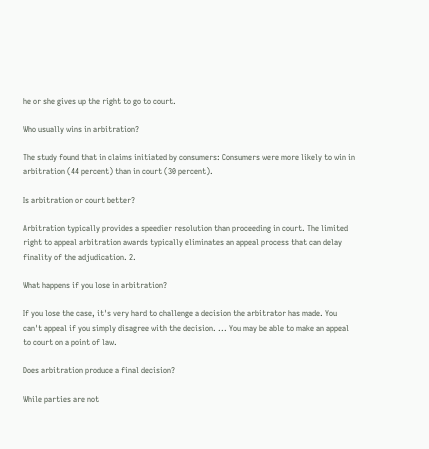he or she gives up the right to go to court.

Who usually wins in arbitration?

The study found that in claims initiated by consumers: Consumers were more likely to win in arbitration (44 percent) than in court (30 percent).

Is arbitration or court better?

Arbitration typically provides a speedier resolution than proceeding in court. The limited right to appeal arbitration awards typically eliminates an appeal process that can delay finality of the adjudication. 2.

What happens if you lose in arbitration?

If you lose the case, it's very hard to challenge a decision the arbitrator has made. You can't appeal if you simply disagree with the decision. ... You may be able to make an appeal to court on a point of law.

Does arbitration produce a final decision?

While parties are not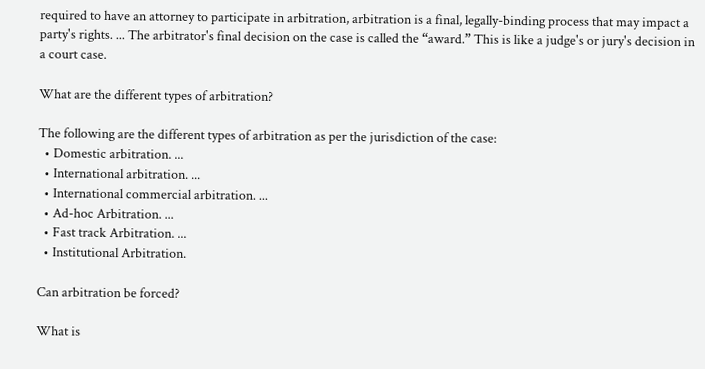required to have an attorney to participate in arbitration, arbitration is a final, legally-binding process that may impact a party's rights. ... The arbitrator's final decision on the case is called the “award.” This is like a judge's or jury's decision in a court case.

What are the different types of arbitration?

The following are the different types of arbitration as per the jurisdiction of the case:
  • Domestic arbitration. ...
  • International arbitration. ...
  • International commercial arbitration. ...
  • Ad-hoc Arbitration. ...
  • Fast track Arbitration. ...
  • Institutional Arbitration.

Can arbitration be forced?

What is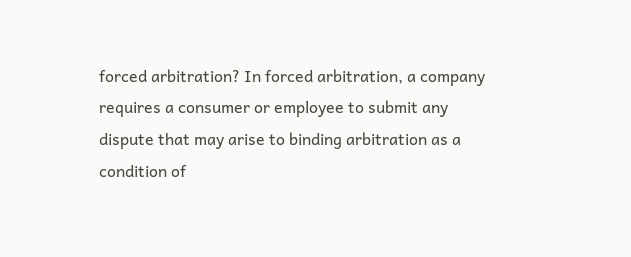forced arbitration? In forced arbitration, a company requires a consumer or employee to submit any dispute that may arise to binding arbitration as a condition of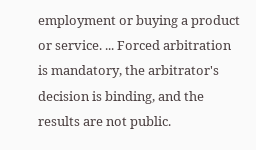employment or buying a product or service. ... Forced arbitration is mandatory, the arbitrator's decision is binding, and the results are not public.